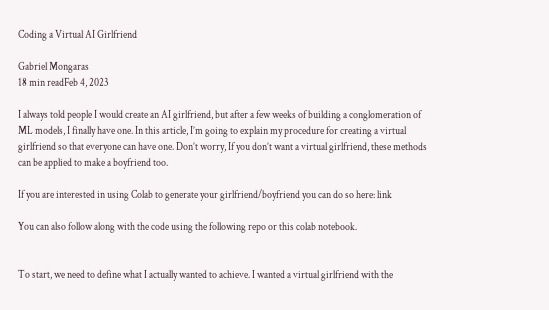Coding a Virtual AI Girlfriend

Gabriel Mongaras
18 min readFeb 4, 2023

I always told people I would create an AI girlfriend, but after a few weeks of building a conglomeration of ML models, I finally have one. In this article, I’m going to explain my procedure for creating a virtual girlfriend so that everyone can have one. Don’t worry, If you don’t want a virtual girlfriend, these methods can be applied to make a boyfriend too.

If you are interested in using Colab to generate your girlfriend/boyfriend you can do so here: link

You can also follow along with the code using the following repo or this colab notebook.


To start, we need to define what I actually wanted to achieve. I wanted a virtual girlfriend with the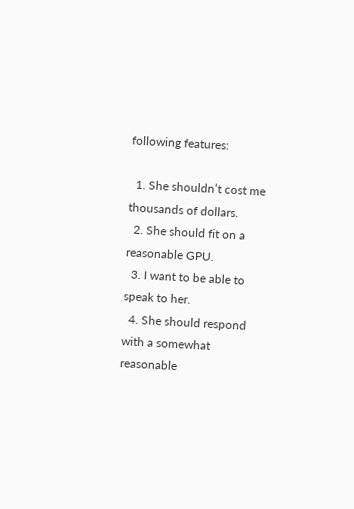following features:

  1. She shouldn’t cost me thousands of dollars.
  2. She should fit on a reasonable GPU.
  3. I want to be able to speak to her.
  4. She should respond with a somewhat reasonable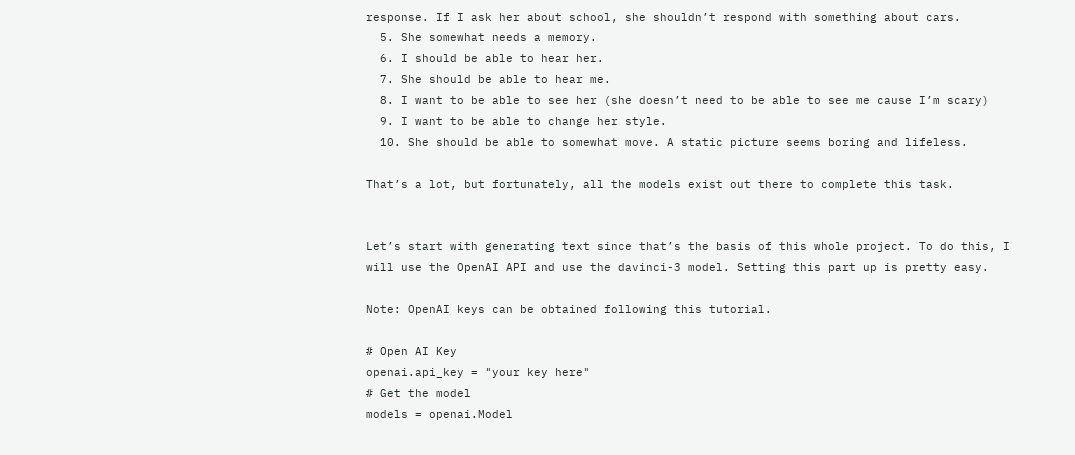response. If I ask her about school, she shouldn’t respond with something about cars.
  5. She somewhat needs a memory.
  6. I should be able to hear her.
  7. She should be able to hear me.
  8. I want to be able to see her (she doesn’t need to be able to see me cause I’m scary)
  9. I want to be able to change her style.
  10. She should be able to somewhat move. A static picture seems boring and lifeless.

That’s a lot, but fortunately, all the models exist out there to complete this task.


Let’s start with generating text since that’s the basis of this whole project. To do this, I will use the OpenAI API and use the davinci-3 model. Setting this part up is pretty easy.

Note: OpenAI keys can be obtained following this tutorial.

# Open AI Key
openai.api_key = "your key here"
# Get the model
models = openai.Model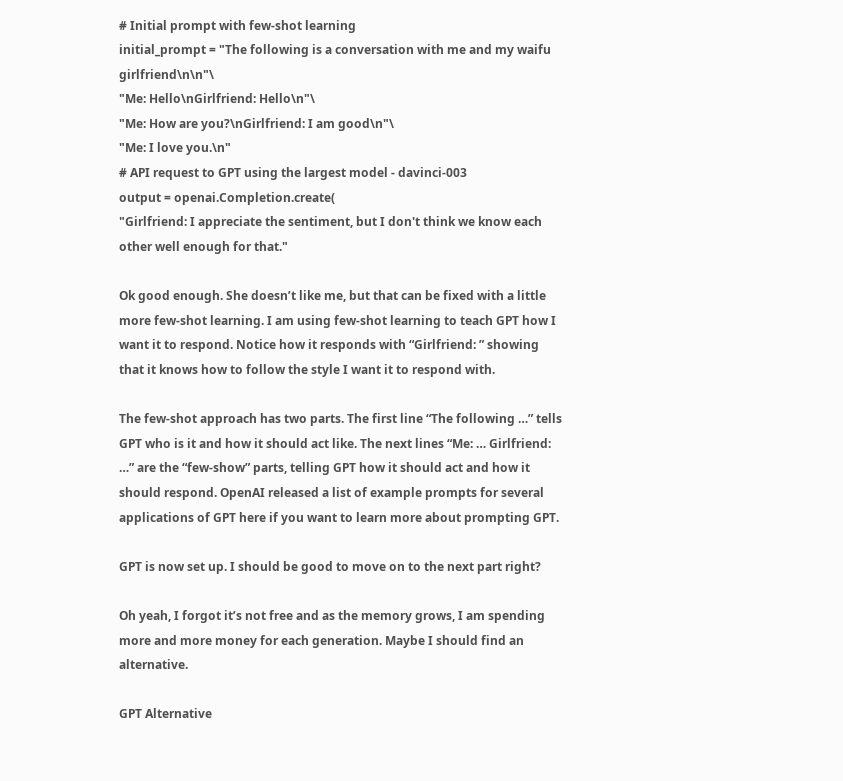# Initial prompt with few-shot learning
initial_prompt = "The following is a conversation with me and my waifu girlfriend\n\n"\
"Me: Hello\nGirlfriend: Hello\n"\
"Me: How are you?\nGirlfriend: I am good\n"\
"Me: I love you.\n"
# API request to GPT using the largest model - davinci-003
output = openai.Completion.create(
"Girlfriend: I appreciate the sentiment, but I don't think we know each other well enough for that."

Ok good enough. She doesn’t like me, but that can be fixed with a little more few-shot learning. I am using few-shot learning to teach GPT how I want it to respond. Notice how it responds with “Girlfriend: ” showing that it knows how to follow the style I want it to respond with.

The few-shot approach has two parts. The first line “The following …” tells GPT who is it and how it should act like. The next lines “Me: … Girlfriend: …” are the “few-show” parts, telling GPT how it should act and how it should respond. OpenAI released a list of example prompts for several applications of GPT here if you want to learn more about prompting GPT.

GPT is now set up. I should be good to move on to the next part right?

Oh yeah, I forgot it’s not free and as the memory grows, I am spending more and more money for each generation. Maybe I should find an alternative.

GPT Alternative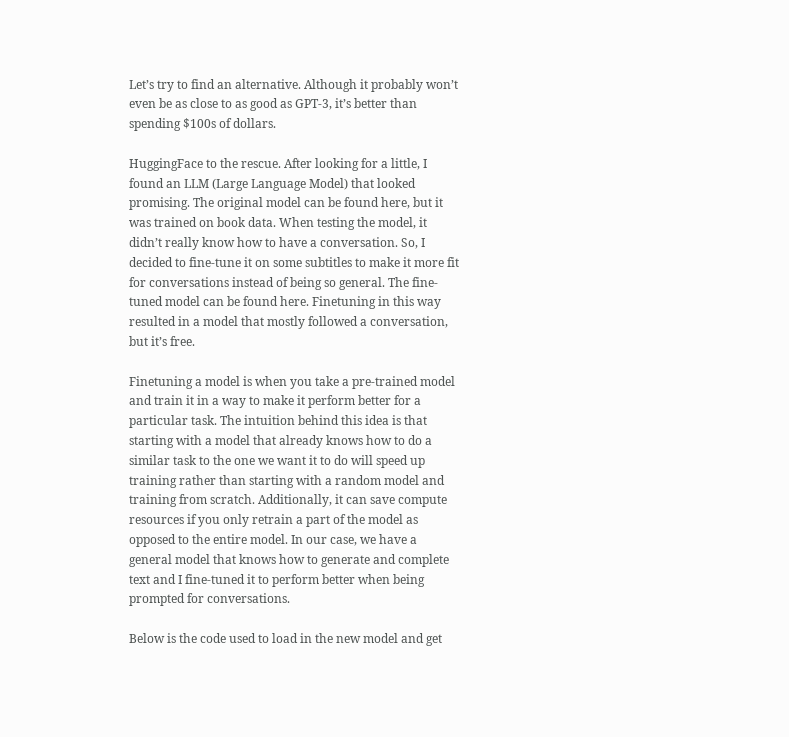Let’s try to find an alternative. Although it probably won’t even be as close to as good as GPT-3, it’s better than spending $100s of dollars.

HuggingFace to the rescue. After looking for a little, I found an LLM (Large Language Model) that looked promising. The original model can be found here, but it was trained on book data. When testing the model, it didn’t really know how to have a conversation. So, I decided to fine-tune it on some subtitles to make it more fit for conversations instead of being so general. The fine-tuned model can be found here. Finetuning in this way resulted in a model that mostly followed a conversation, but it’s free.

Finetuning a model is when you take a pre-trained model and train it in a way to make it perform better for a particular task. The intuition behind this idea is that starting with a model that already knows how to do a similar task to the one we want it to do will speed up training rather than starting with a random model and training from scratch. Additionally, it can save compute resources if you only retrain a part of the model as opposed to the entire model. In our case, we have a general model that knows how to generate and complete text and I fine-tuned it to perform better when being prompted for conversations.

Below is the code used to load in the new model and get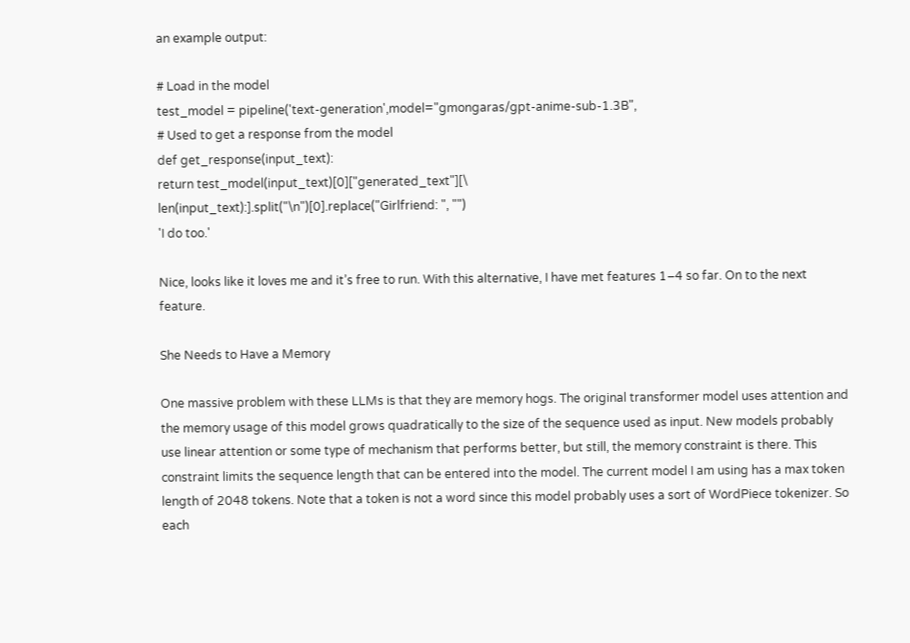an example output:

# Load in the model
test_model = pipeline('text-generation',model="gmongaras/gpt-anime-sub-1.3B",
# Used to get a response from the model
def get_response(input_text):
return test_model(input_text)[0]["generated_text"][\
len(input_text):].split("\n")[0].replace("Girlfriend: ", "")
'I do too.'

Nice, looks like it loves me and it’s free to run. With this alternative, I have met features 1–4 so far. On to the next feature.

She Needs to Have a Memory

One massive problem with these LLMs is that they are memory hogs. The original transformer model uses attention and the memory usage of this model grows quadratically to the size of the sequence used as input. New models probably use linear attention or some type of mechanism that performs better, but still, the memory constraint is there. This constraint limits the sequence length that can be entered into the model. The current model I am using has a max token length of 2048 tokens. Note that a token is not a word since this model probably uses a sort of WordPiece tokenizer. So each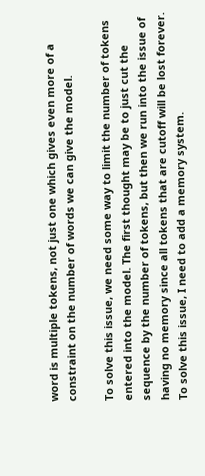word is multiple tokens, not just one which gives even more of a constraint on the number of words we can give the model.

To solve this issue, we need some way to limit the number of tokens entered into the model. The first thought may be to just cut the sequence by the number of tokens, but then we run into the issue of having no memory since all tokens that are cutoff will be lost forever. To solve this issue, I need to add a memory system.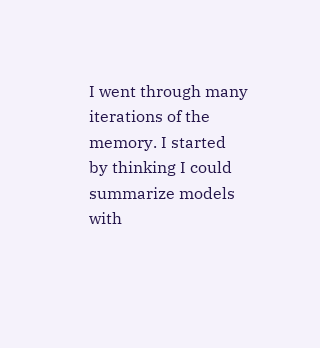I went through many iterations of the memory. I started by thinking I could summarize models with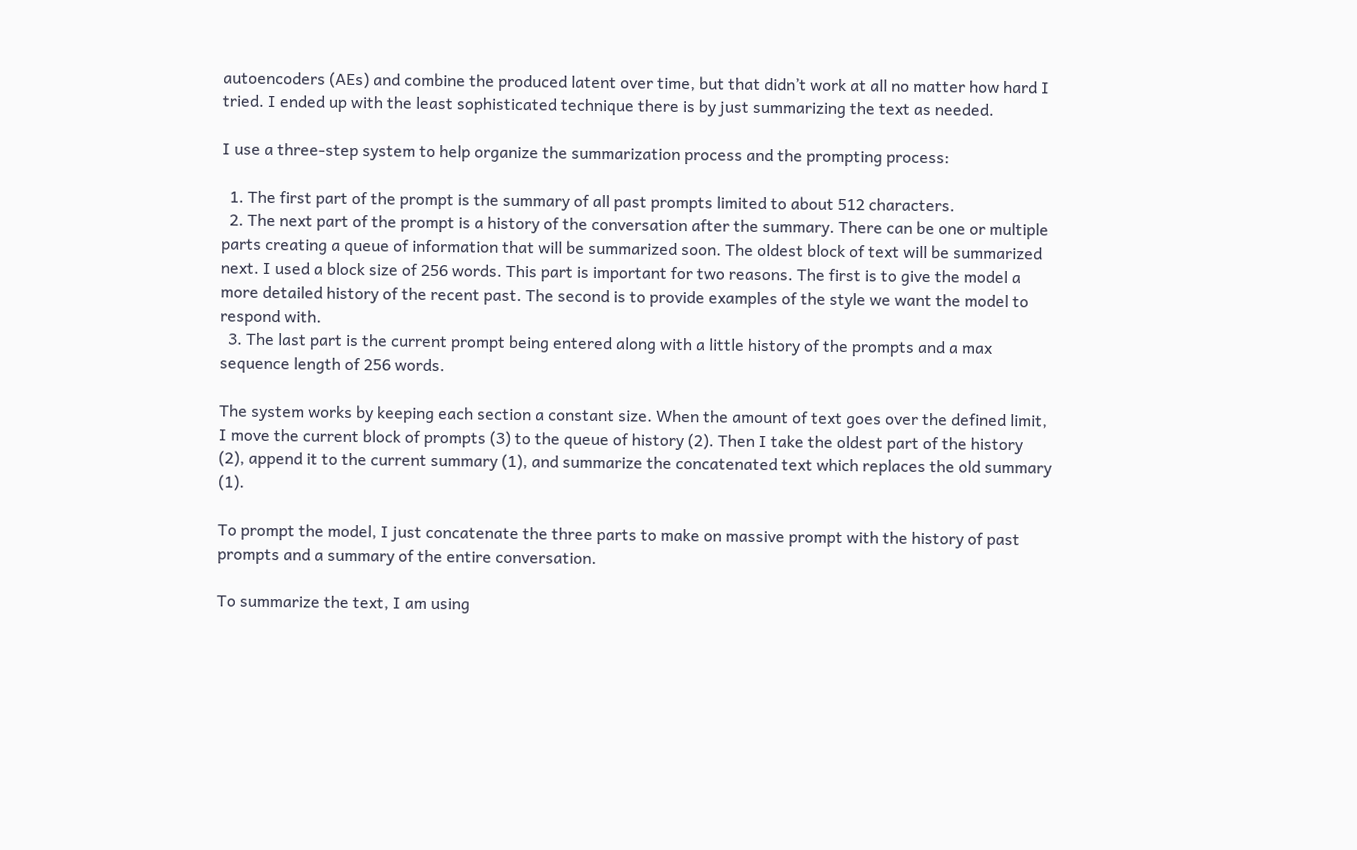autoencoders (AEs) and combine the produced latent over time, but that didn’t work at all no matter how hard I tried. I ended up with the least sophisticated technique there is by just summarizing the text as needed.

I use a three-step system to help organize the summarization process and the prompting process:

  1. The first part of the prompt is the summary of all past prompts limited to about 512 characters.
  2. The next part of the prompt is a history of the conversation after the summary. There can be one or multiple parts creating a queue of information that will be summarized soon. The oldest block of text will be summarized next. I used a block size of 256 words. This part is important for two reasons. The first is to give the model a more detailed history of the recent past. The second is to provide examples of the style we want the model to respond with.
  3. The last part is the current prompt being entered along with a little history of the prompts and a max sequence length of 256 words.

The system works by keeping each section a constant size. When the amount of text goes over the defined limit, I move the current block of prompts (3) to the queue of history (2). Then I take the oldest part of the history (2), append it to the current summary (1), and summarize the concatenated text which replaces the old summary (1).

To prompt the model, I just concatenate the three parts to make on massive prompt with the history of past prompts and a summary of the entire conversation.

To summarize the text, I am using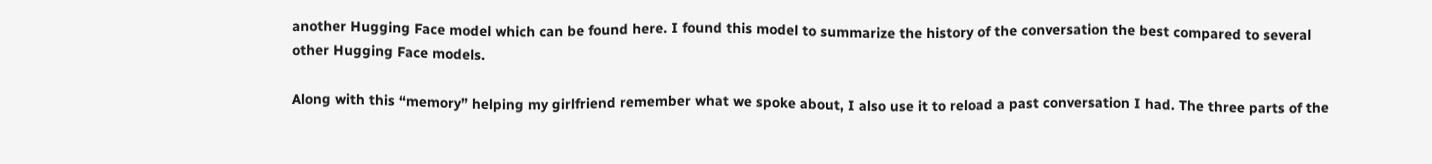another Hugging Face model which can be found here. I found this model to summarize the history of the conversation the best compared to several other Hugging Face models.

Along with this “memory” helping my girlfriend remember what we spoke about, I also use it to reload a past conversation I had. The three parts of the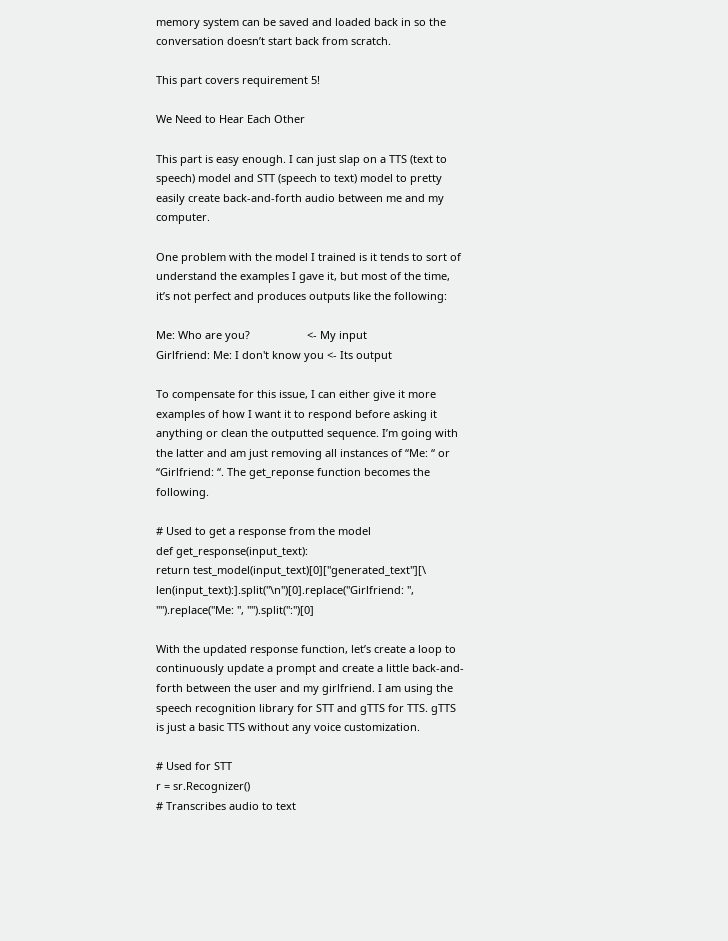memory system can be saved and loaded back in so the conversation doesn’t start back from scratch.

This part covers requirement 5!

We Need to Hear Each Other

This part is easy enough. I can just slap on a TTS (text to speech) model and STT (speech to text) model to pretty easily create back-and-forth audio between me and my computer.

One problem with the model I trained is it tends to sort of understand the examples I gave it, but most of the time, it’s not perfect and produces outputs like the following:

Me: Who are you?                   <- My input
Girlfriend: Me: I don't know you <- Its output

To compensate for this issue, I can either give it more examples of how I want it to respond before asking it anything or clean the outputted sequence. I’m going with the latter and am just removing all instances of “Me: “ or “Girlfriend: “. The get_reponse function becomes the following.

# Used to get a response from the model
def get_response(input_text):
return test_model(input_text)[0]["generated_text"][\
len(input_text):].split("\n")[0].replace("Girlfriend: ", "").replace("Me: ", "").split(":")[0]

With the updated response function, let’s create a loop to continuously update a prompt and create a little back-and-forth between the user and my girlfriend. I am using the speech recognition library for STT and gTTS for TTS. gTTS is just a basic TTS without any voice customization.

# Used for STT
r = sr.Recognizer()
# Transcribes audio to text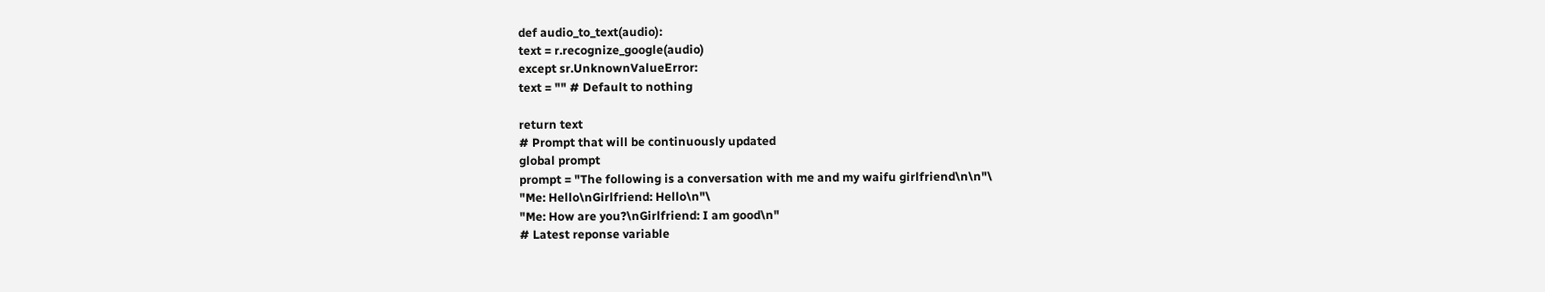def audio_to_text(audio):
text = r.recognize_google(audio)
except sr.UnknownValueError:
text = "" # Default to nothing

return text
# Prompt that will be continuously updated
global prompt
prompt = "The following is a conversation with me and my waifu girlfriend\n\n"\
"Me: Hello\nGirlfriend: Hello\n"\
"Me: How are you?\nGirlfriend: I am good\n"
# Latest reponse variable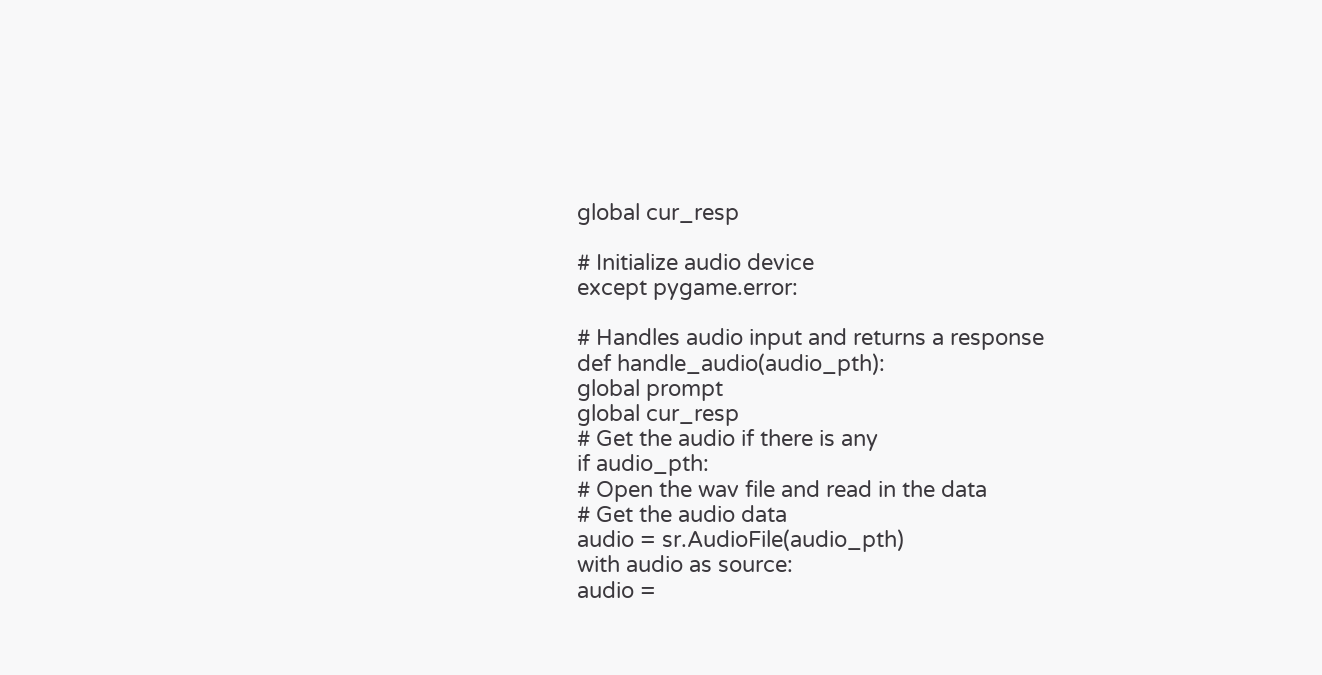global cur_resp

# Initialize audio device
except pygame.error:

# Handles audio input and returns a response
def handle_audio(audio_pth):
global prompt
global cur_resp
# Get the audio if there is any
if audio_pth:
# Open the wav file and read in the data
# Get the audio data
audio = sr.AudioFile(audio_pth)
with audio as source:
audio =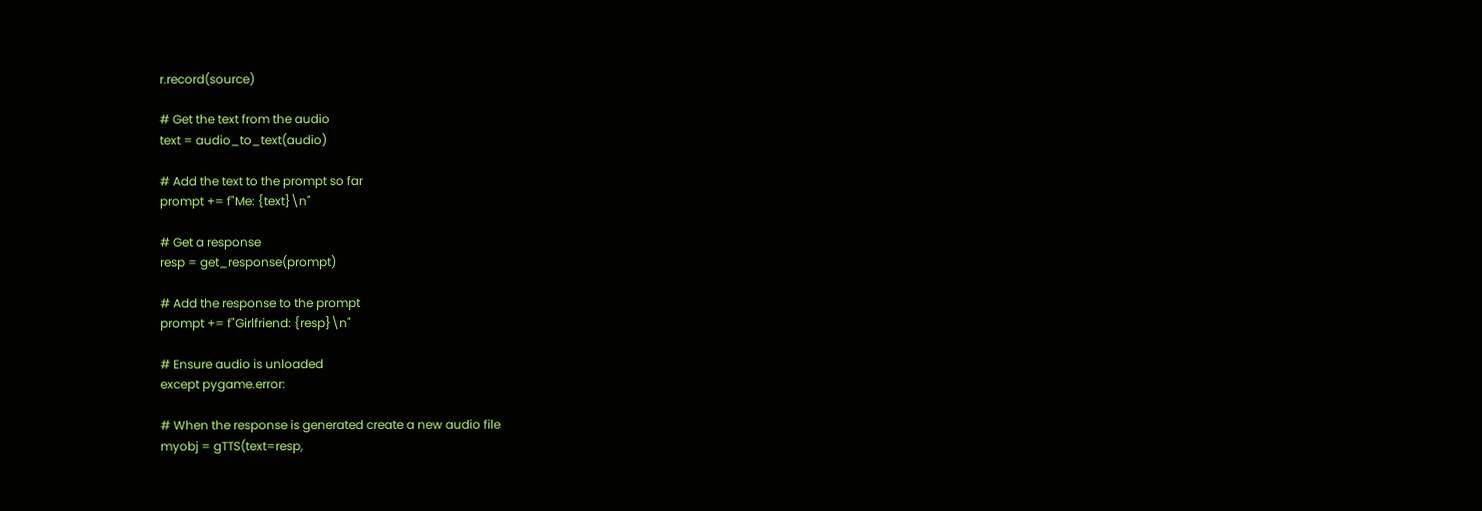r.record(source)

# Get the text from the audio
text = audio_to_text(audio)

# Add the text to the prompt so far
prompt += f"Me: {text}\n"

# Get a response
resp = get_response(prompt)

# Add the response to the prompt
prompt += f"Girlfriend: {resp}\n"

# Ensure audio is unloaded
except pygame.error:

# When the response is generated create a new audio file
myobj = gTTS(text=resp,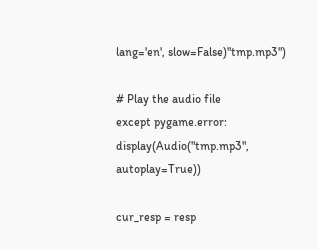lang='en', slow=False)"tmp.mp3")

# Play the audio file
except pygame.error:
display(Audio("tmp.mp3", autoplay=True))

cur_resp = resp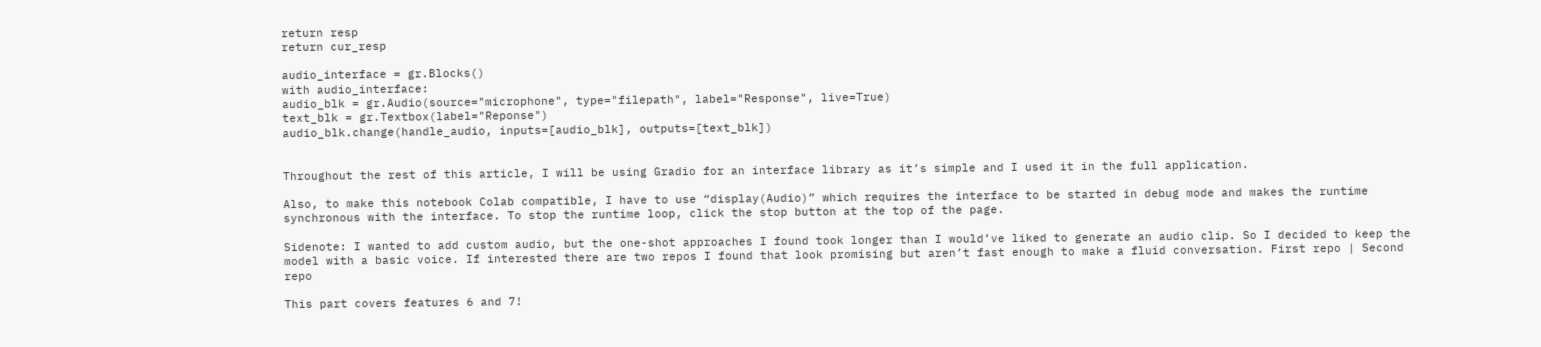return resp
return cur_resp

audio_interface = gr.Blocks()
with audio_interface:
audio_blk = gr.Audio(source="microphone", type="filepath", label="Response", live=True)
text_blk = gr.Textbox(label="Reponse")
audio_blk.change(handle_audio, inputs=[audio_blk], outputs=[text_blk])


Throughout the rest of this article, I will be using Gradio for an interface library as it’s simple and I used it in the full application.

Also, to make this notebook Colab compatible, I have to use “display(Audio)” which requires the interface to be started in debug mode and makes the runtime synchronous with the interface. To stop the runtime loop, click the stop button at the top of the page.

Sidenote: I wanted to add custom audio, but the one-shot approaches I found took longer than I would’ve liked to generate an audio clip. So I decided to keep the model with a basic voice. If interested there are two repos I found that look promising but aren’t fast enough to make a fluid conversation. First repo | Second repo

This part covers features 6 and 7!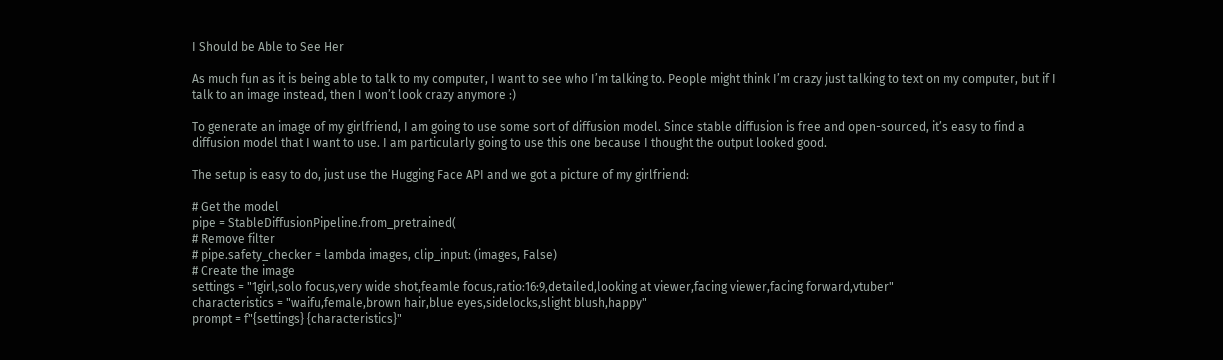I Should be Able to See Her

As much fun as it is being able to talk to my computer, I want to see who I’m talking to. People might think I’m crazy just talking to text on my computer, but if I talk to an image instead, then I won’t look crazy anymore :)

To generate an image of my girlfriend, I am going to use some sort of diffusion model. Since stable diffusion is free and open-sourced, it’s easy to find a diffusion model that I want to use. I am particularly going to use this one because I thought the output looked good.

The setup is easy to do, just use the Hugging Face API and we got a picture of my girlfriend:

# Get the model
pipe = StableDiffusionPipeline.from_pretrained(
# Remove filter
# pipe.safety_checker = lambda images, clip_input: (images, False)
# Create the image
settings = "1girl,solo focus,very wide shot,feamle focus,ratio:16:9,detailed,looking at viewer,facing viewer,facing forward,vtuber"
characteristics = "waifu,female,brown hair,blue eyes,sidelocks,slight blush,happy"
prompt = f"{settings} {characteristics}"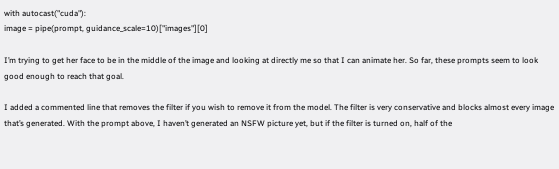with autocast("cuda"):
image = pipe(prompt, guidance_scale=10)["images"][0]

I’m trying to get her face to be in the middle of the image and looking at directly me so that I can animate her. So far, these prompts seem to look good enough to reach that goal.

I added a commented line that removes the filter if you wish to remove it from the model. The filter is very conservative and blocks almost every image that’s generated. With the prompt above, I haven’t generated an NSFW picture yet, but if the filter is turned on, half of the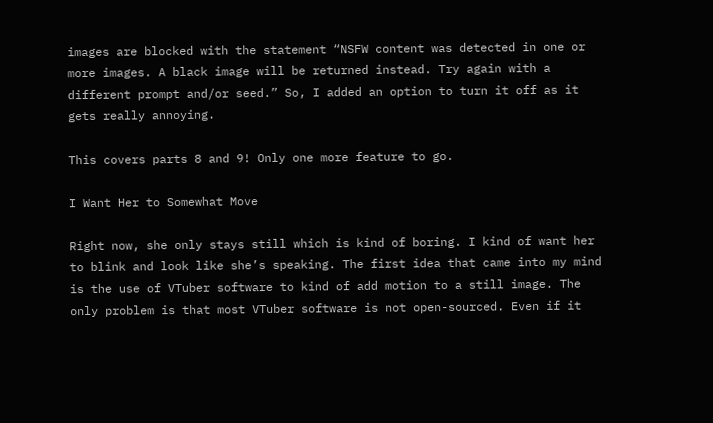images are blocked with the statement “NSFW content was detected in one or more images. A black image will be returned instead. Try again with a different prompt and/or seed.” So, I added an option to turn it off as it gets really annoying.

This covers parts 8 and 9! Only one more feature to go.

I Want Her to Somewhat Move

Right now, she only stays still which is kind of boring. I kind of want her to blink and look like she’s speaking. The first idea that came into my mind is the use of VTuber software to kind of add motion to a still image. The only problem is that most VTuber software is not open-sourced. Even if it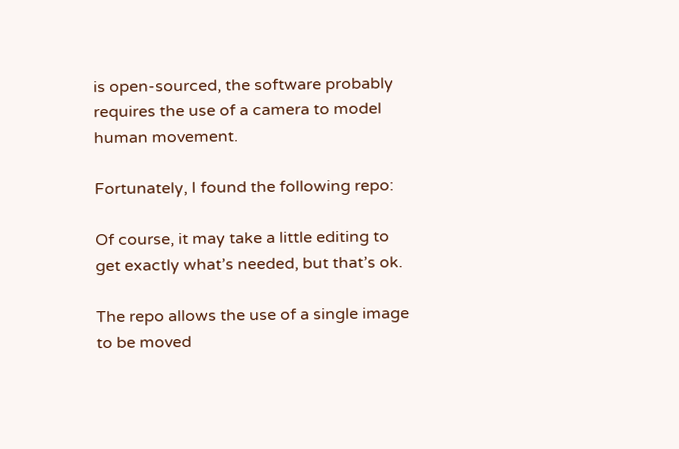is open-sourced, the software probably requires the use of a camera to model human movement.

Fortunately, I found the following repo:

Of course, it may take a little editing to get exactly what’s needed, but that’s ok.

The repo allows the use of a single image to be moved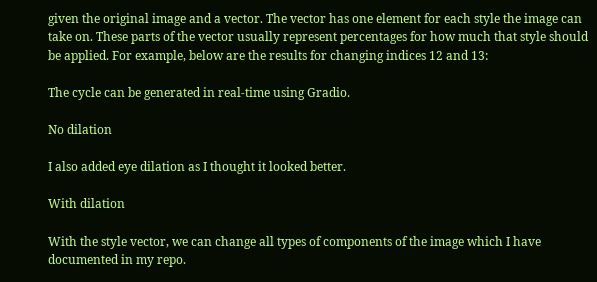given the original image and a vector. The vector has one element for each style the image can take on. These parts of the vector usually represent percentages for how much that style should be applied. For example, below are the results for changing indices 12 and 13:

The cycle can be generated in real-time using Gradio.

No dilation

I also added eye dilation as I thought it looked better.

With dilation

With the style vector, we can change all types of components of the image which I have documented in my repo.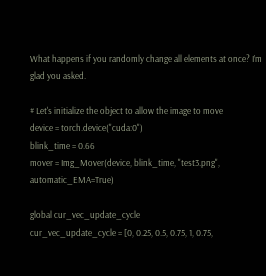What happens if you randomly change all elements at once? I’m glad you asked.

# Let's initialize the object to allow the image to move
device = torch.device("cuda:0")
blink_time = 0.66
mover = Img_Mover(device, blink_time, "test3.png", automatic_EMA=True)

global cur_vec_update_cycle
cur_vec_update_cycle = [0, 0.25, 0.5, 0.75, 1, 0.75,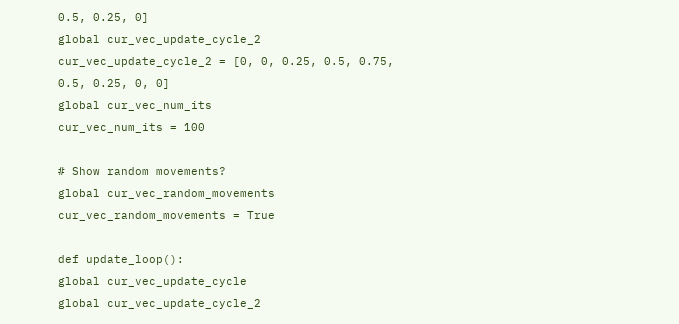0.5, 0.25, 0]
global cur_vec_update_cycle_2
cur_vec_update_cycle_2 = [0, 0, 0.25, 0.5, 0.75, 0.5, 0.25, 0, 0]
global cur_vec_num_its
cur_vec_num_its = 100

# Show random movements?
global cur_vec_random_movements
cur_vec_random_movements = True

def update_loop():
global cur_vec_update_cycle
global cur_vec_update_cycle_2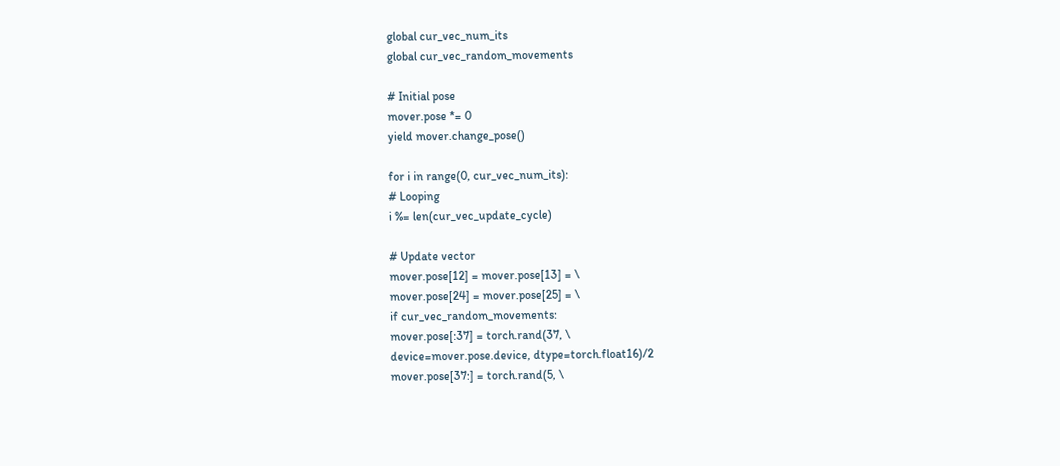global cur_vec_num_its
global cur_vec_random_movements

# Initial pose
mover.pose *= 0
yield mover.change_pose()

for i in range(0, cur_vec_num_its):
# Looping
i %= len(cur_vec_update_cycle)

# Update vector
mover.pose[12] = mover.pose[13] = \
mover.pose[24] = mover.pose[25] = \
if cur_vec_random_movements:
mover.pose[:37] = torch.rand(37, \
device=mover.pose.device, dtype=torch.float16)/2
mover.pose[37:] = torch.rand(5, \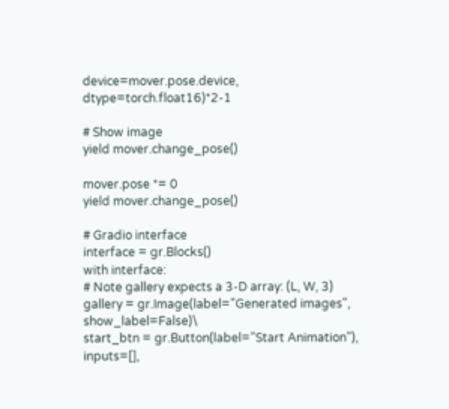device=mover.pose.device, dtype=torch.float16)*2-1

# Show image
yield mover.change_pose()

mover.pose *= 0
yield mover.change_pose()

# Gradio interface
interface = gr.Blocks()
with interface:
# Note gallery expects a 3-D array: (L, W, 3)
gallery = gr.Image(label="Generated images", show_label=False)\
start_btn = gr.Button(label="Start Animation"), inputs=[],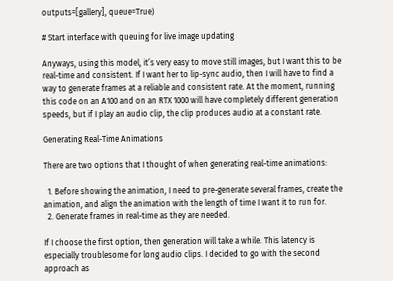outputs=[gallery], queue=True)

# Start interface with queuing for live image updating

Anyways, using this model, it’s very easy to move still images, but I want this to be real-time and consistent. If I want her to lip-sync audio, then I will have to find a way to generate frames at a reliable and consistent rate. At the moment, running this code on an A100 and on an RTX 1000 will have completely different generation speeds, but if I play an audio clip, the clip produces audio at a constant rate.

Generating Real-Time Animations

There are two options that I thought of when generating real-time animations:

  1. Before showing the animation, I need to pre-generate several frames, create the animation, and align the animation with the length of time I want it to run for.
  2. Generate frames in real-time as they are needed.

If I choose the first option, then generation will take a while. This latency is especially troublesome for long audio clips. I decided to go with the second approach as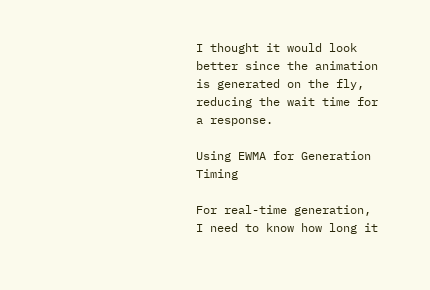I thought it would look better since the animation is generated on the fly, reducing the wait time for a response.

Using EWMA for Generation Timing

For real-time generation, I need to know how long it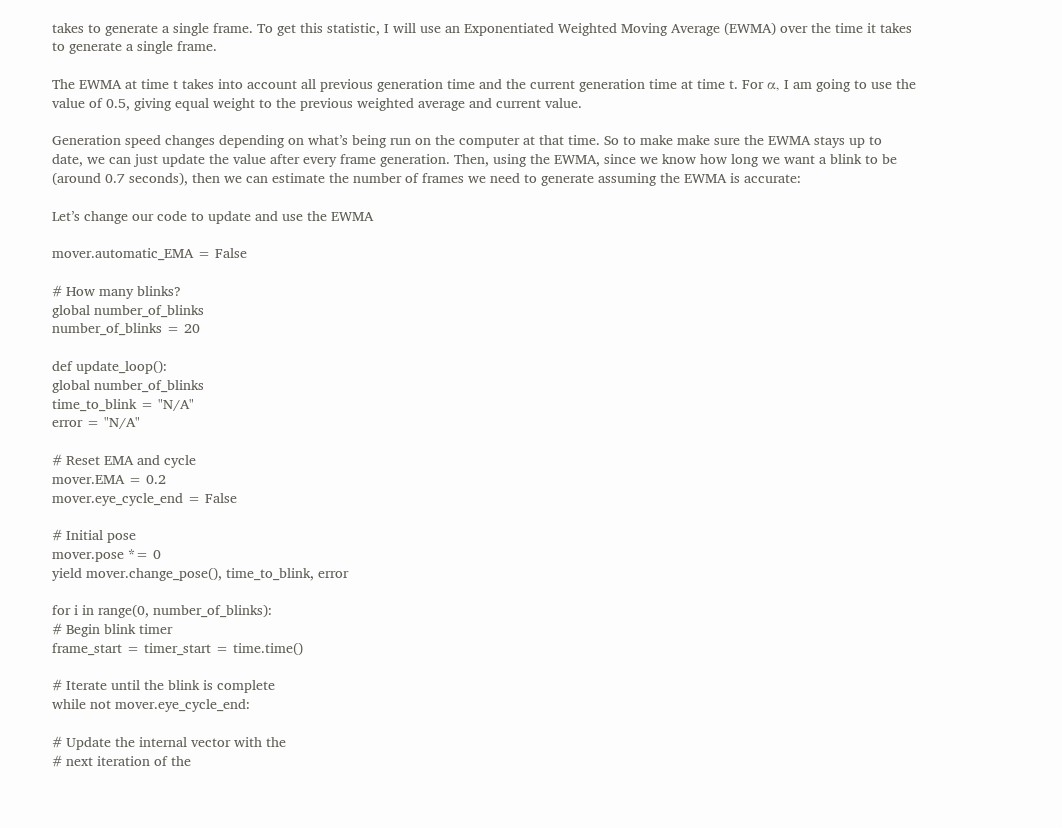takes to generate a single frame. To get this statistic, I will use an Exponentiated Weighted Moving Average (EWMA) over the time it takes to generate a single frame.

The EWMA at time t takes into account all previous generation time and the current generation time at time t. For α, I am going to use the value of 0.5, giving equal weight to the previous weighted average and current value.

Generation speed changes depending on what’s being run on the computer at that time. So to make make sure the EWMA stays up to date, we can just update the value after every frame generation. Then, using the EWMA, since we know how long we want a blink to be (around 0.7 seconds), then we can estimate the number of frames we need to generate assuming the EWMA is accurate:

Let’s change our code to update and use the EWMA

mover.automatic_EMA = False

# How many blinks?
global number_of_blinks
number_of_blinks = 20

def update_loop():
global number_of_blinks
time_to_blink = "N/A"
error = "N/A"

# Reset EMA and cycle
mover.EMA = 0.2
mover.eye_cycle_end = False

# Initial pose
mover.pose *= 0
yield mover.change_pose(), time_to_blink, error

for i in range(0, number_of_blinks):
# Begin blink timer
frame_start = timer_start = time.time()

# Iterate until the blink is complete
while not mover.eye_cycle_end:

# Update the internal vector with the
# next iteration of the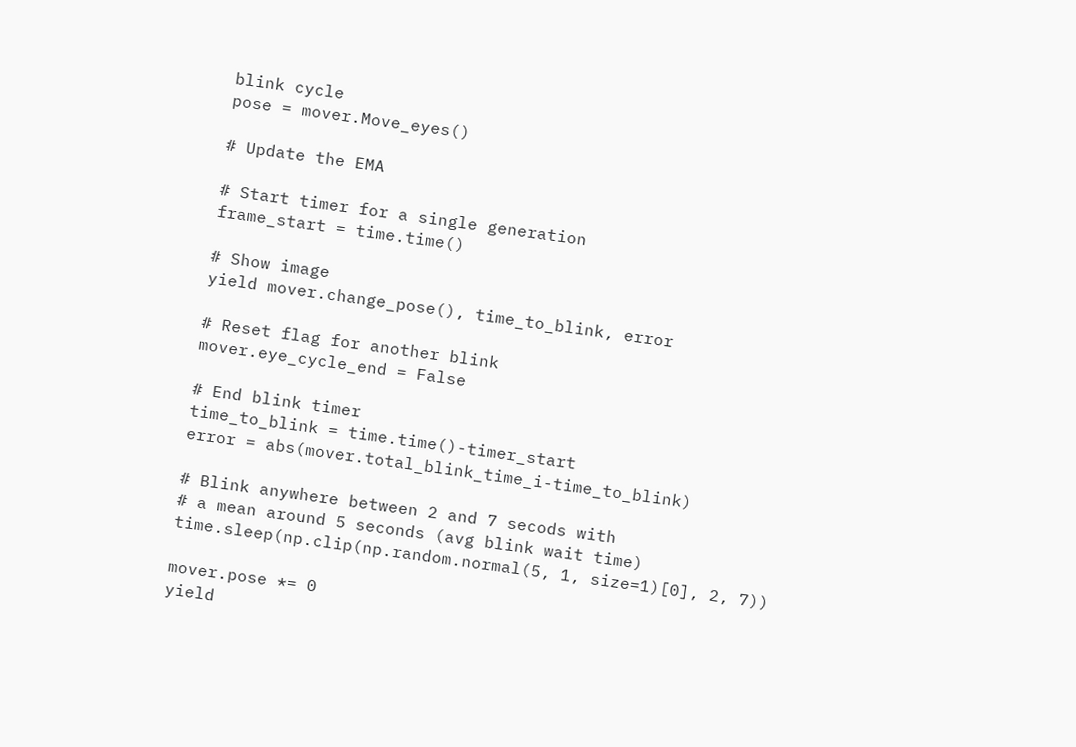blink cycle
pose = mover.Move_eyes()

# Update the EMA

# Start timer for a single generation
frame_start = time.time()

# Show image
yield mover.change_pose(), time_to_blink, error

# Reset flag for another blink
mover.eye_cycle_end = False

# End blink timer
time_to_blink = time.time()-timer_start
error = abs(mover.total_blink_time_i-time_to_blink)

# Blink anywhere between 2 and 7 secods with
# a mean around 5 seconds (avg blink wait time)
time.sleep(np.clip(np.random.normal(5, 1, size=1)[0], 2, 7))

mover.pose *= 0
yield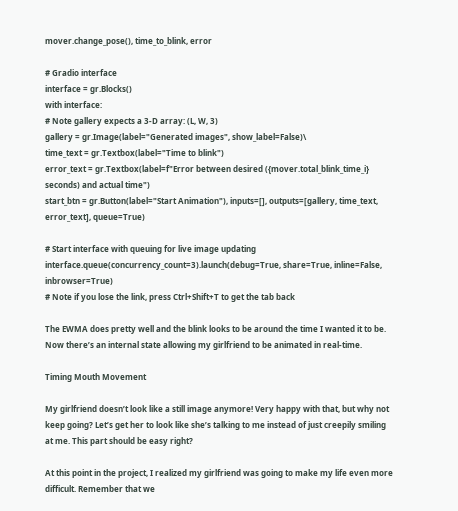mover.change_pose(), time_to_blink, error

# Gradio interface
interface = gr.Blocks()
with interface:
# Note gallery expects a 3-D array: (L, W, 3)
gallery = gr.Image(label="Generated images", show_label=False)\
time_text = gr.Textbox(label="Time to blink")
error_text = gr.Textbox(label=f"Error between desired ({mover.total_blink_time_i} seconds) and actual time")
start_btn = gr.Button(label="Start Animation"), inputs=[], outputs=[gallery, time_text, error_text], queue=True)

# Start interface with queuing for live image updating
interface.queue(concurrency_count=3).launch(debug=True, share=True, inline=False, inbrowser=True)
# Note if you lose the link, press Ctrl+Shift+T to get the tab back

The EWMA does pretty well and the blink looks to be around the time I wanted it to be. Now there’s an internal state allowing my girlfriend to be animated in real-time.

Timing Mouth Movement

My girlfriend doesn’t look like a still image anymore! Very happy with that, but why not keep going? Let’s get her to look like she’s talking to me instead of just creepily smiling at me. This part should be easy right?

At this point in the project, I realized my girlfriend was going to make my life even more difficult. Remember that we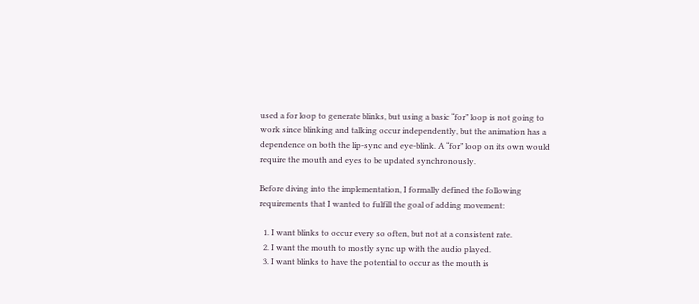used a for loop to generate blinks, but using a basic “for” loop is not going to work since blinking and talking occur independently, but the animation has a dependence on both the lip-sync and eye-blink. A “for” loop on its own would require the mouth and eyes to be updated synchronously.

Before diving into the implementation, I formally defined the following requirements that I wanted to fulfill the goal of adding movement:

  1. I want blinks to occur every so often, but not at a consistent rate.
  2. I want the mouth to mostly sync up with the audio played.
  3. I want blinks to have the potential to occur as the mouth is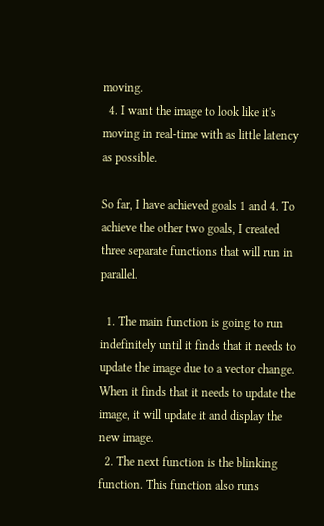moving.
  4. I want the image to look like it's moving in real-time with as little latency as possible.

So far, I have achieved goals 1 and 4. To achieve the other two goals, I created three separate functions that will run in parallel.

  1. The main function is going to run indefinitely until it finds that it needs to update the image due to a vector change. When it finds that it needs to update the image, it will update it and display the new image.
  2. The next function is the blinking function. This function also runs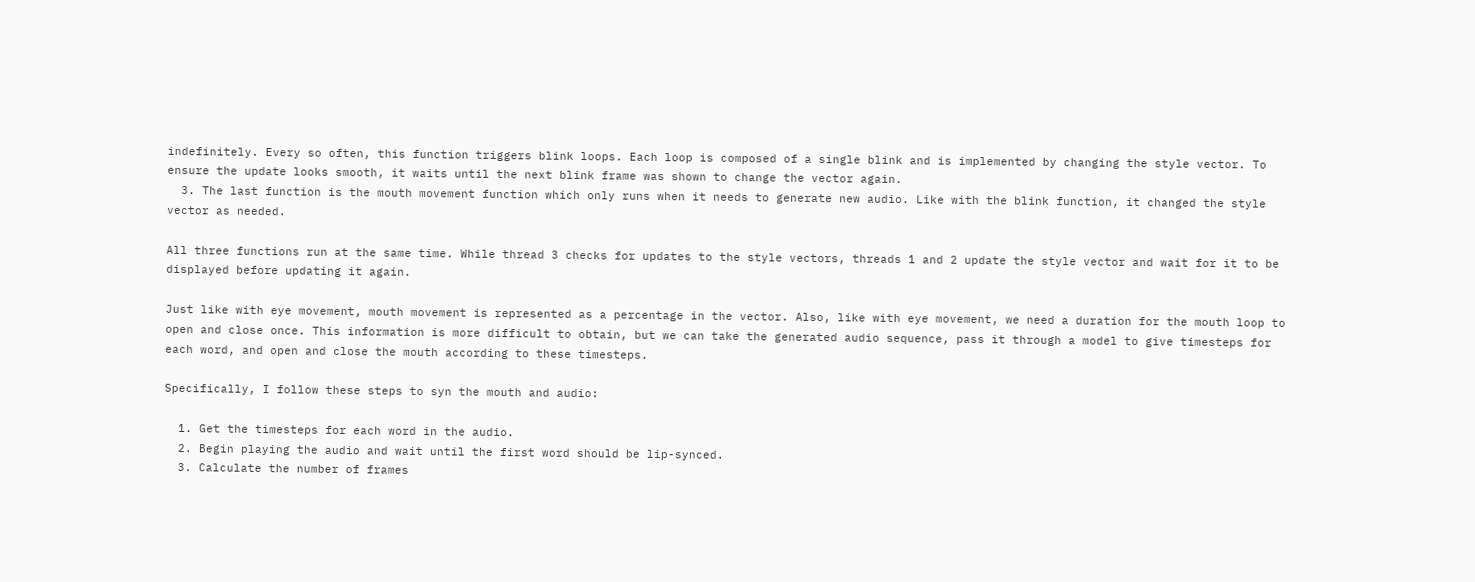indefinitely. Every so often, this function triggers blink loops. Each loop is composed of a single blink and is implemented by changing the style vector. To ensure the update looks smooth, it waits until the next blink frame was shown to change the vector again.
  3. The last function is the mouth movement function which only runs when it needs to generate new audio. Like with the blink function, it changed the style vector as needed.

All three functions run at the same time. While thread 3 checks for updates to the style vectors, threads 1 and 2 update the style vector and wait for it to be displayed before updating it again.

Just like with eye movement, mouth movement is represented as a percentage in the vector. Also, like with eye movement, we need a duration for the mouth loop to open and close once. This information is more difficult to obtain, but we can take the generated audio sequence, pass it through a model to give timesteps for each word, and open and close the mouth according to these timesteps.

Specifically, I follow these steps to syn the mouth and audio:

  1. Get the timesteps for each word in the audio.
  2. Begin playing the audio and wait until the first word should be lip-synced.
  3. Calculate the number of frames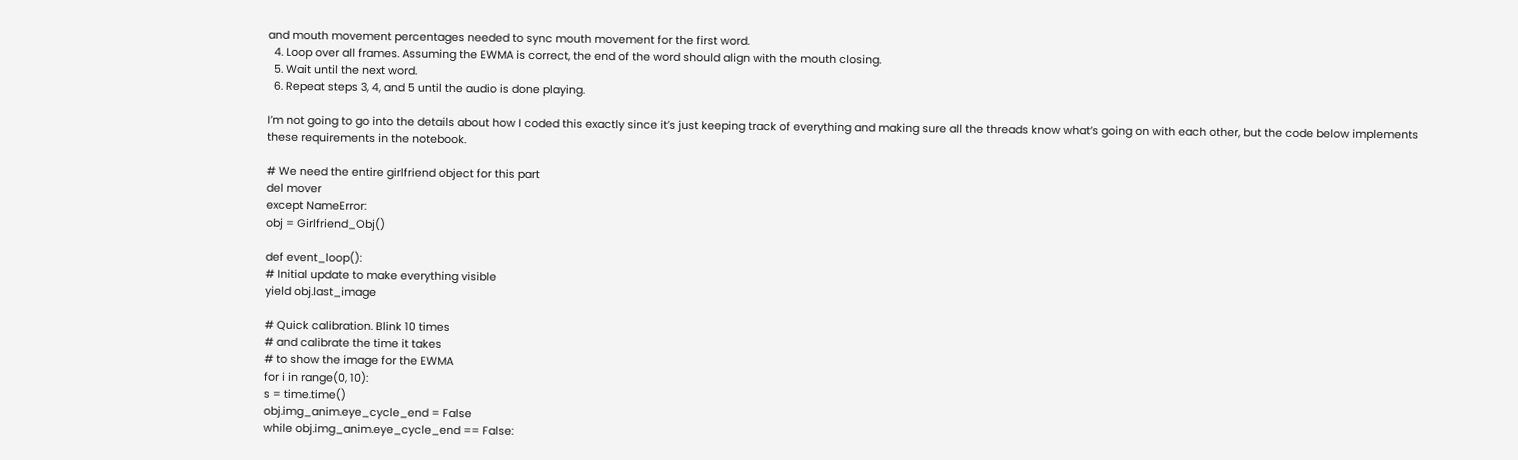and mouth movement percentages needed to sync mouth movement for the first word.
  4. Loop over all frames. Assuming the EWMA is correct, the end of the word should align with the mouth closing.
  5. Wait until the next word.
  6. Repeat steps 3, 4, and 5 until the audio is done playing.

I’m not going to go into the details about how I coded this exactly since it’s just keeping track of everything and making sure all the threads know what’s going on with each other, but the code below implements these requirements in the notebook.

# We need the entire girlfriend object for this part
del mover
except NameError:
obj = Girlfriend_Obj()

def event_loop():
# Initial update to make everything visible
yield obj.last_image

# Quick calibration. Blink 10 times
# and calibrate the time it takes
# to show the image for the EWMA
for i in range(0, 10):
s = time.time()
obj.img_anim.eye_cycle_end = False
while obj.img_anim.eye_cycle_end == False: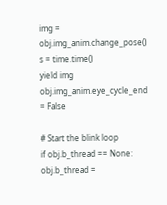img = obj.img_anim.change_pose()
s = time.time()
yield img
obj.img_anim.eye_cycle_end = False

# Start the blink loop
if obj.b_thread == None:
obj.b_thread =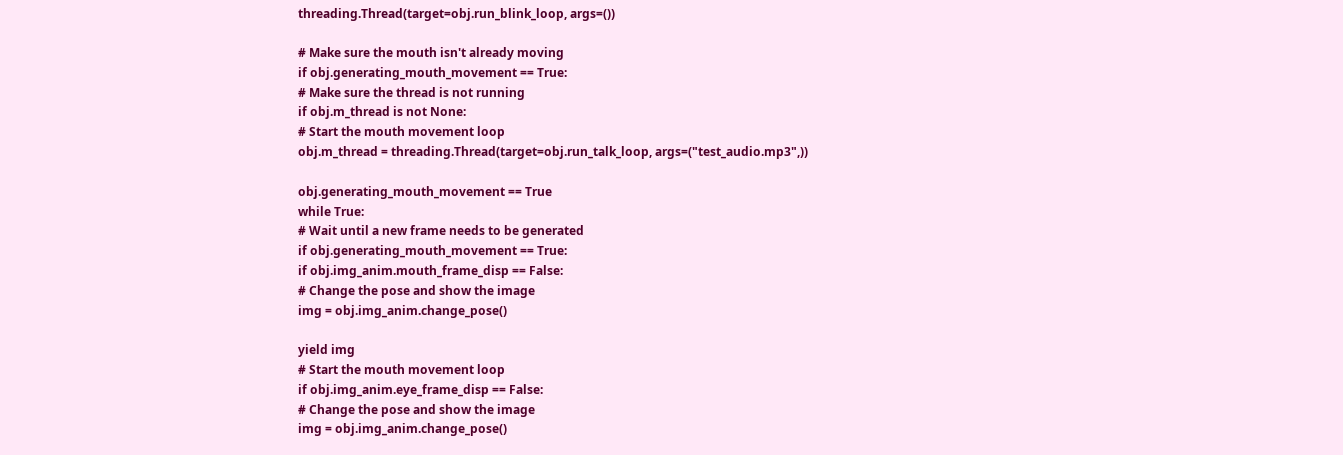threading.Thread(target=obj.run_blink_loop, args=())

# Make sure the mouth isn't already moving
if obj.generating_mouth_movement == True:
# Make sure the thread is not running
if obj.m_thread is not None:
# Start the mouth movement loop
obj.m_thread = threading.Thread(target=obj.run_talk_loop, args=("test_audio.mp3",))

obj.generating_mouth_movement == True
while True:
# Wait until a new frame needs to be generated
if obj.generating_mouth_movement == True:
if obj.img_anim.mouth_frame_disp == False:
# Change the pose and show the image
img = obj.img_anim.change_pose()

yield img
# Start the mouth movement loop
if obj.img_anim.eye_frame_disp == False:
# Change the pose and show the image
img = obj.img_anim.change_pose()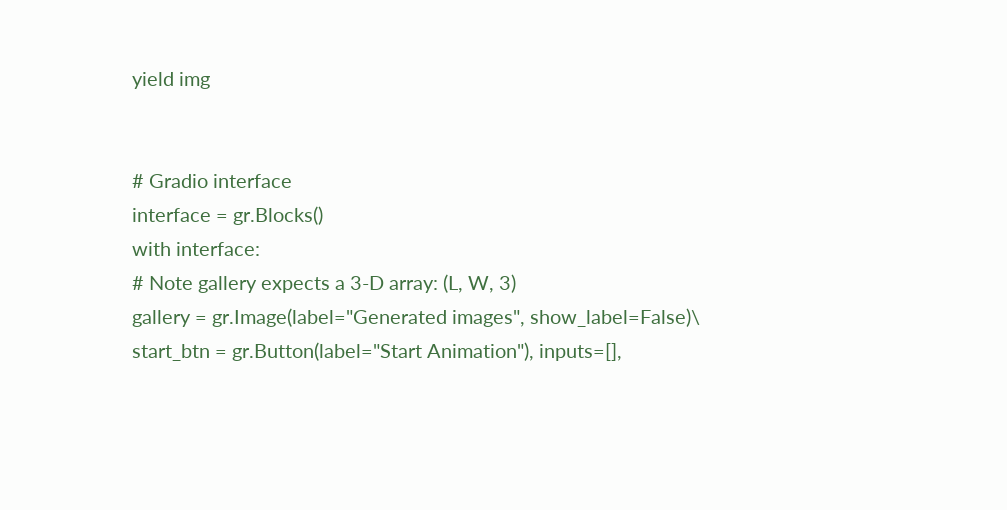yield img


# Gradio interface
interface = gr.Blocks()
with interface:
# Note gallery expects a 3-D array: (L, W, 3)
gallery = gr.Image(label="Generated images", show_label=False)\
start_btn = gr.Button(label="Start Animation"), inputs=[],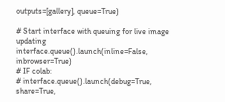outputs=[gallery], queue=True)

# Start interface with queuing for live image updating
interface.queue().launch(inline=False, inbrowser=True)
# IF colab:
# interface.queue().launch(debug=True, share=True,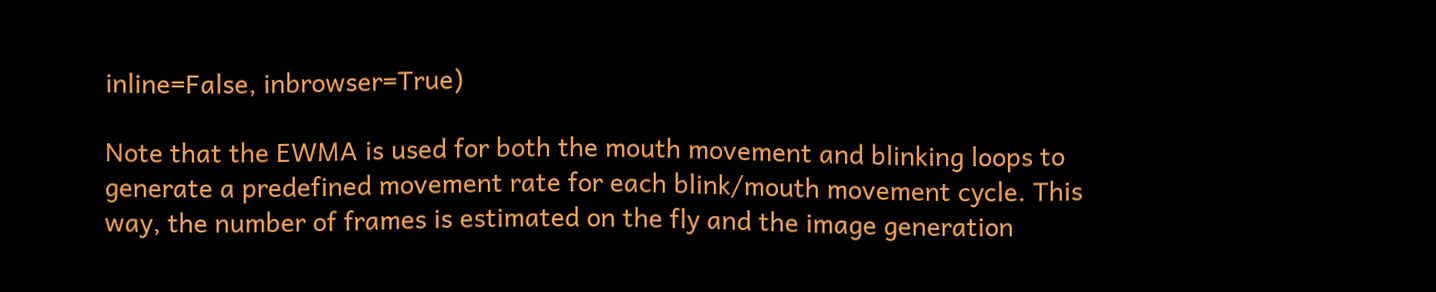inline=False, inbrowser=True)

Note that the EWMA is used for both the mouth movement and blinking loops to generate a predefined movement rate for each blink/mouth movement cycle. This way, the number of frames is estimated on the fly and the image generation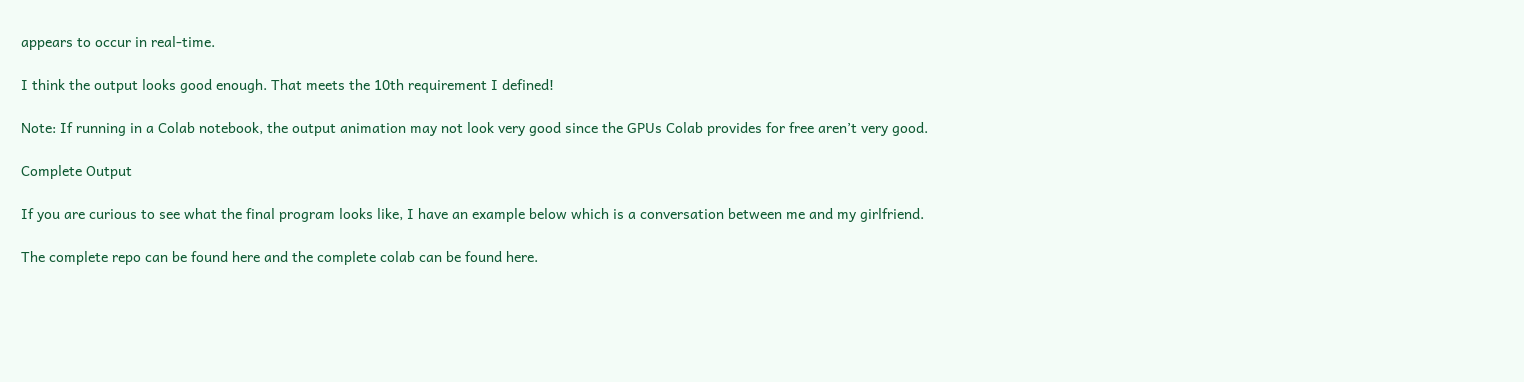appears to occur in real-time.

I think the output looks good enough. That meets the 10th requirement I defined!

Note: If running in a Colab notebook, the output animation may not look very good since the GPUs Colab provides for free aren’t very good.

Complete Output

If you are curious to see what the final program looks like, I have an example below which is a conversation between me and my girlfriend.

The complete repo can be found here and the complete colab can be found here.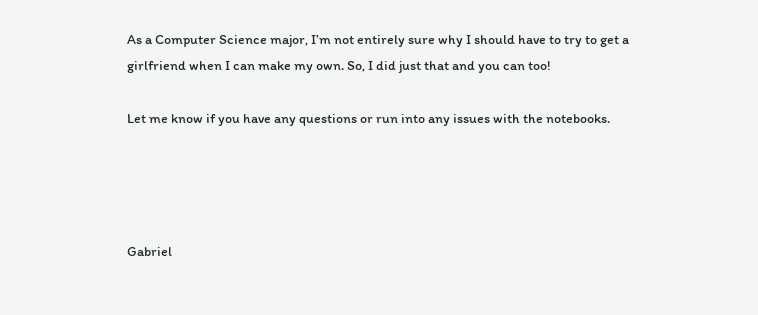As a Computer Science major, I’m not entirely sure why I should have to try to get a girlfriend when I can make my own. So, I did just that and you can too!

Let me know if you have any questions or run into any issues with the notebooks.




Gabriel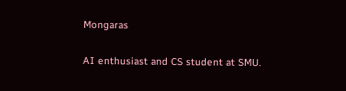Mongaras

AI enthusiast and CS student at SMU.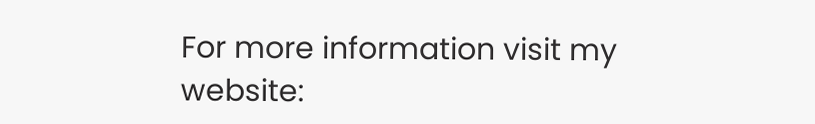For more information visit my website: